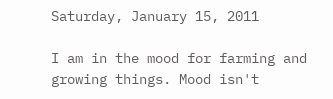Saturday, January 15, 2011

I am in the mood for farming and growing things. Mood isn't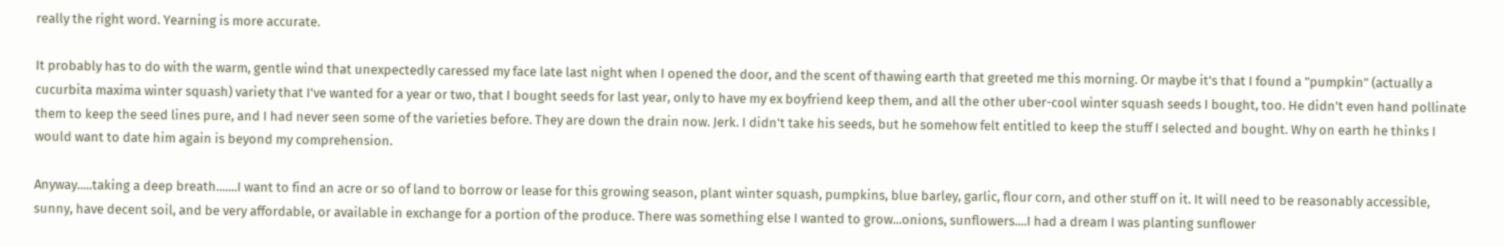really the right word. Yearning is more accurate.

It probably has to do with the warm, gentle wind that unexpectedly caressed my face late last night when I opened the door, and the scent of thawing earth that greeted me this morning. Or maybe it's that I found a "pumpkin" (actually a cucurbita maxima winter squash) variety that I've wanted for a year or two, that I bought seeds for last year, only to have my ex boyfriend keep them, and all the other uber-cool winter squash seeds I bought, too. He didn't even hand pollinate them to keep the seed lines pure, and I had never seen some of the varieties before. They are down the drain now. Jerk. I didn't take his seeds, but he somehow felt entitled to keep the stuff I selected and bought. Why on earth he thinks I would want to date him again is beyond my comprehension.

Anyway.....taking a deep breath.......I want to find an acre or so of land to borrow or lease for this growing season, plant winter squash, pumpkins, blue barley, garlic, flour corn, and other stuff on it. It will need to be reasonably accessible, sunny, have decent soil, and be very affordable, or available in exchange for a portion of the produce. There was something else I wanted to grow...onions, sunflowers....I had a dream I was planting sunflower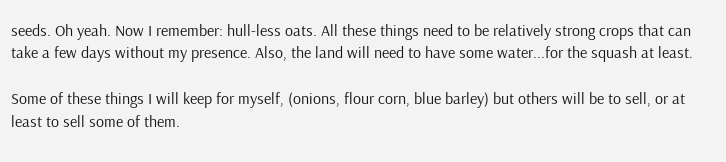seeds. Oh yeah. Now I remember: hull-less oats. All these things need to be relatively strong crops that can take a few days without my presence. Also, the land will need to have some water...for the squash at least.

Some of these things I will keep for myself, (onions, flour corn, blue barley) but others will be to sell, or at least to sell some of them.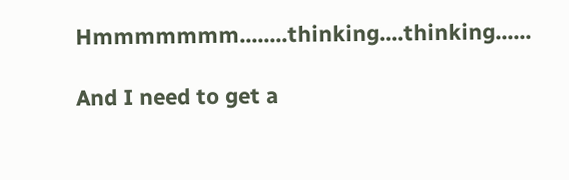Hmmmmmmm........thinking....thinking......

And I need to get a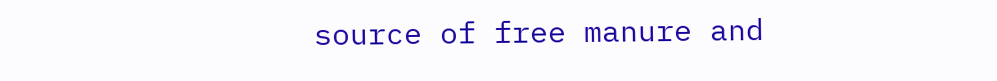source of free manure and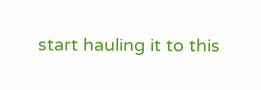start hauling it to this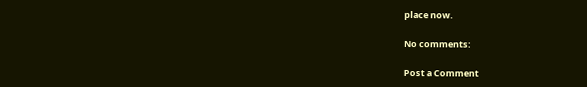place now.

No comments:

Post a Comment